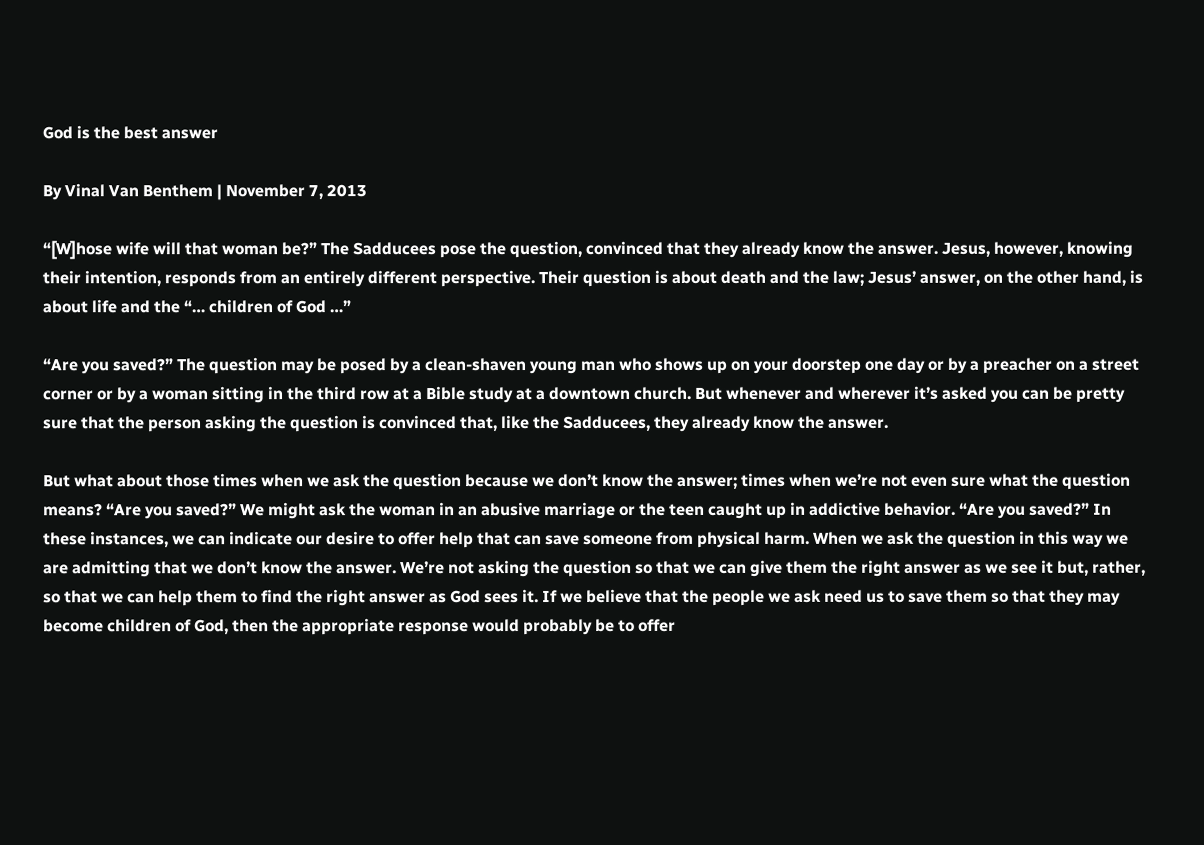God is the best answer

By Vinal Van Benthem | November 7, 2013

“[W]hose wife will that woman be?” The Sadducees pose the question, convinced that they already know the answer. Jesus, however, knowing their intention, responds from an entirely different perspective. Their question is about death and the law; Jesus’ answer, on the other hand, is about life and the “… children of God …”

“Are you saved?” The question may be posed by a clean-shaven young man who shows up on your doorstep one day or by a preacher on a street corner or by a woman sitting in the third row at a Bible study at a downtown church. But whenever and wherever it’s asked you can be pretty sure that the person asking the question is convinced that, like the Sadducees, they already know the answer.

But what about those times when we ask the question because we don’t know the answer; times when we’re not even sure what the question means? “Are you saved?” We might ask the woman in an abusive marriage or the teen caught up in addictive behavior. “Are you saved?” In these instances, we can indicate our desire to offer help that can save someone from physical harm. When we ask the question in this way we are admitting that we don’t know the answer. We’re not asking the question so that we can give them the right answer as we see it but, rather, so that we can help them to find the right answer as God sees it. If we believe that the people we ask need us to save them so that they may become children of God, then the appropriate response would probably be to offer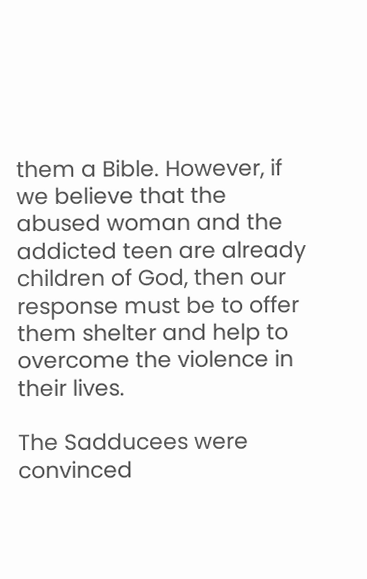them a Bible. However, if we believe that the abused woman and the addicted teen are already children of God, then our response must be to offer them shelter and help to overcome the violence in their lives.

The Sadducees were convinced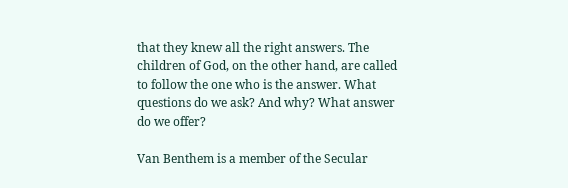that they knew all the right answers. The children of God, on the other hand, are called to follow the one who is the answer. What questions do we ask? And why? What answer do we offer?

Van Benthem is a member of the Secular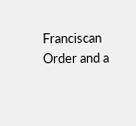Franciscan Order and a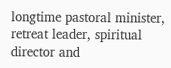longtime pastoral minister, retreat leader, spiritual director and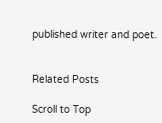published writer and poet.


Related Posts

Scroll to Top